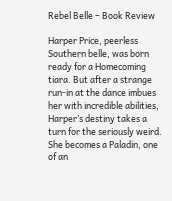Rebel Belle – Book Review

Harper Price, peerless Southern belle, was born ready for a Homecoming tiara. But after a strange run-in at the dance imbues her with incredible abilities, Harper’s destiny takes a turn for the seriously weird. She becomes a Paladin, one of an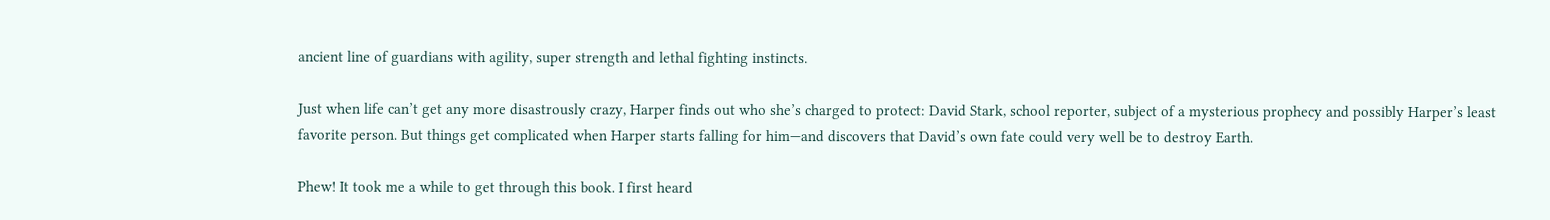ancient line of guardians with agility, super strength and lethal fighting instincts.

Just when life can’t get any more disastrously crazy, Harper finds out who she’s charged to protect: David Stark, school reporter, subject of a mysterious prophecy and possibly Harper’s least favorite person. But things get complicated when Harper starts falling for him—and discovers that David’s own fate could very well be to destroy Earth.

Phew! It took me a while to get through this book. I first heard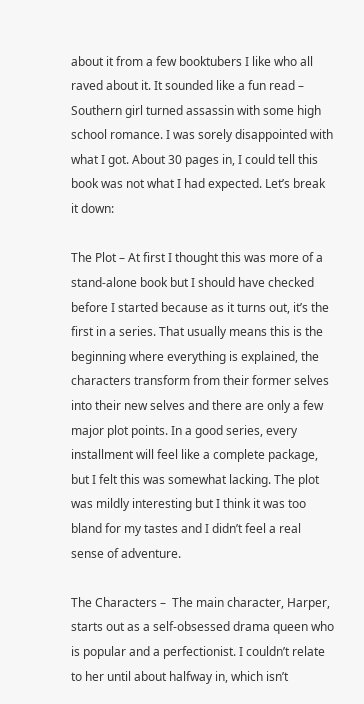about it from a few booktubers I like who all raved about it. It sounded like a fun read – Southern girl turned assassin with some high school romance. I was sorely disappointed with what I got. About 30 pages in, I could tell this book was not what I had expected. Let’s break it down:

The Plot – At first I thought this was more of a stand-alone book but I should have checked before I started because as it turns out, it’s the first in a series. That usually means this is the beginning where everything is explained, the characters transform from their former selves into their new selves and there are only a few major plot points. In a good series, every installment will feel like a complete package, but I felt this was somewhat lacking. The plot was mildly interesting but I think it was too bland for my tastes and I didn’t feel a real sense of adventure.

The Characters –  The main character, Harper, starts out as a self-obsessed drama queen who is popular and a perfectionist. I couldn’t relate to her until about halfway in, which isn’t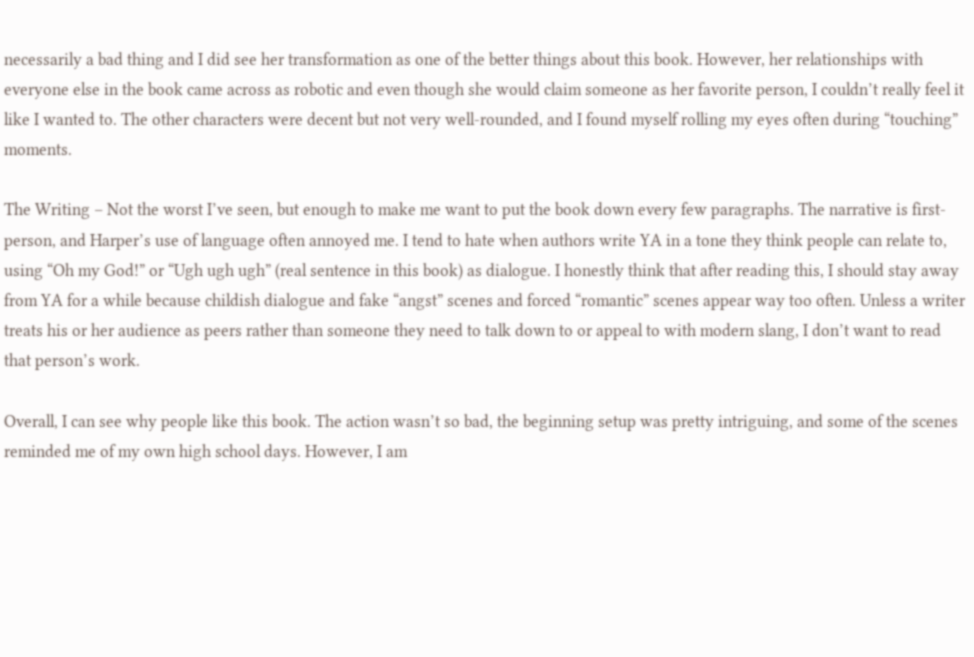necessarily a bad thing and I did see her transformation as one of the better things about this book. However, her relationships with everyone else in the book came across as robotic and even though she would claim someone as her favorite person, I couldn’t really feel it like I wanted to. The other characters were decent but not very well-rounded, and I found myself rolling my eyes often during “touching” moments.

The Writing – Not the worst I’ve seen, but enough to make me want to put the book down every few paragraphs. The narrative is first-person, and Harper’s use of language often annoyed me. I tend to hate when authors write YA in a tone they think people can relate to, using “Oh my God!” or “Ugh ugh ugh” (real sentence in this book) as dialogue. I honestly think that after reading this, I should stay away from YA for a while because childish dialogue and fake “angst” scenes and forced “romantic” scenes appear way too often. Unless a writer treats his or her audience as peers rather than someone they need to talk down to or appeal to with modern slang, I don’t want to read that person’s work.

Overall, I can see why people like this book. The action wasn’t so bad, the beginning setup was pretty intriguing, and some of the scenes reminded me of my own high school days. However, I am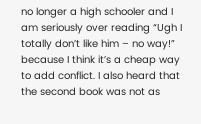no longer a high schooler and I am seriously over reading “Ugh I totally don’t like him – no way!” because I think it’s a cheap way to add conflict. I also heard that the second book was not as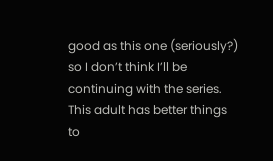good as this one (seriously?) so I don’t think I’ll be continuing with the series. This adult has better things to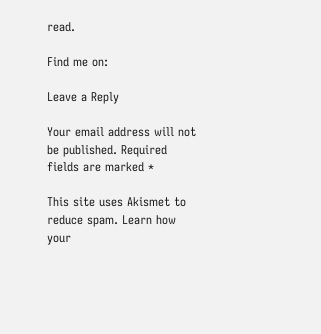read.

Find me on:

Leave a Reply

Your email address will not be published. Required fields are marked *

This site uses Akismet to reduce spam. Learn how your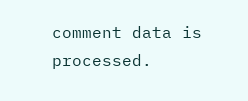comment data is processed.